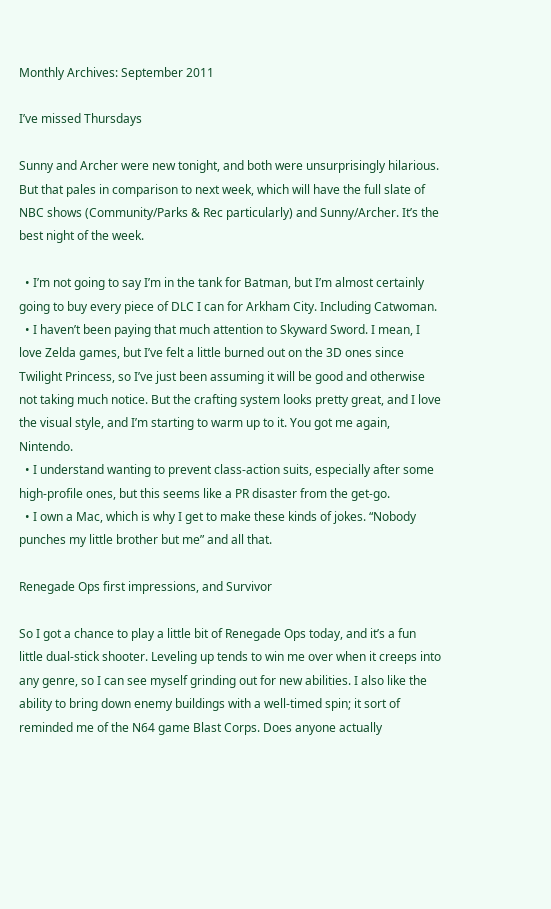Monthly Archives: September 2011

I’ve missed Thursdays

Sunny and Archer were new tonight, and both were unsurprisingly hilarious. But that pales in comparison to next week, which will have the full slate of NBC shows (Community/Parks & Rec particularly) and Sunny/Archer. It’s the best night of the week.

  • I’m not going to say I’m in the tank for Batman, but I’m almost certainly going to buy every piece of DLC I can for Arkham City. Including Catwoman.
  • I haven’t been paying that much attention to Skyward Sword. I mean, I love Zelda games, but I’ve felt a little burned out on the 3D ones since Twilight Princess, so I’ve just been assuming it will be good and otherwise not taking much notice. But the crafting system looks pretty great, and I love the visual style, and I’m starting to warm up to it. You got me again, Nintendo.
  • I understand wanting to prevent class-action suits, especially after some high-profile ones, but this seems like a PR disaster from the get-go.
  • I own a Mac, which is why I get to make these kinds of jokes. “Nobody punches my little brother but me” and all that.

Renegade Ops first impressions, and Survivor

So I got a chance to play a little bit of Renegade Ops today, and it’s a fun little dual-stick shooter. Leveling up tends to win me over when it creeps into any genre, so I can see myself grinding out for new abilities. I also like the ability to bring down enemy buildings with a well-timed spin; it sort of reminded me of the N64 game Blast Corps. Does anyone actually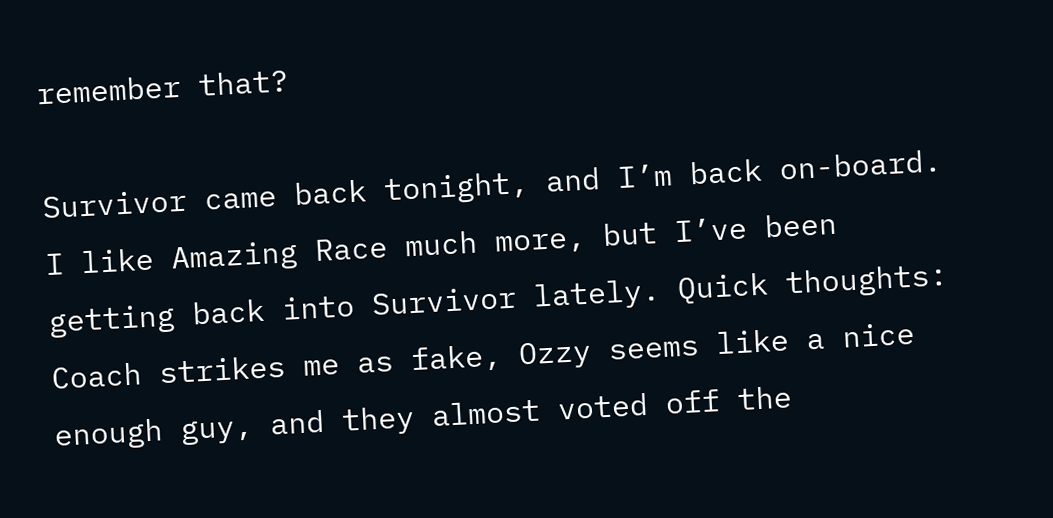remember that?

Survivor came back tonight, and I’m back on-board. I like Amazing Race much more, but I’ve been getting back into Survivor lately. Quick thoughts: Coach strikes me as fake, Ozzy seems like a nice enough guy, and they almost voted off the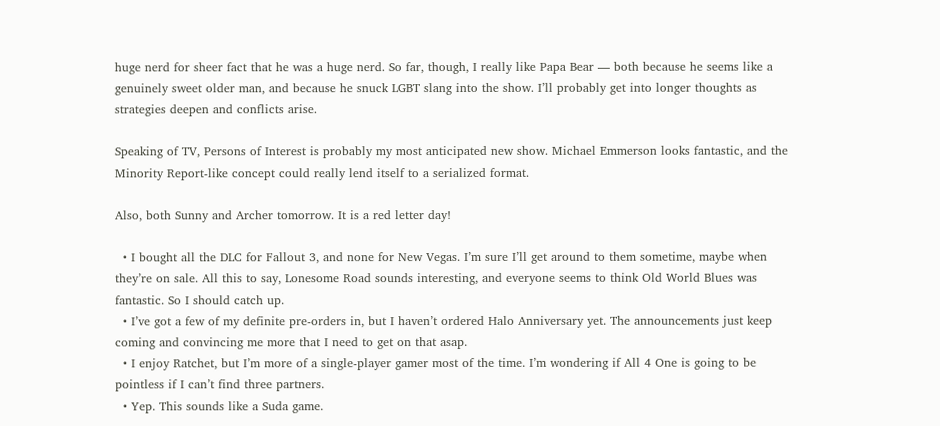huge nerd for sheer fact that he was a huge nerd. So far, though, I really like Papa Bear — both because he seems like a genuinely sweet older man, and because he snuck LGBT slang into the show. I’ll probably get into longer thoughts as strategies deepen and conflicts arise.

Speaking of TV, Persons of Interest is probably my most anticipated new show. Michael Emmerson looks fantastic, and the Minority Report-like concept could really lend itself to a serialized format.

Also, both Sunny and Archer tomorrow. It is a red letter day!

  • I bought all the DLC for Fallout 3, and none for New Vegas. I’m sure I’ll get around to them sometime, maybe when they’re on sale. All this to say, Lonesome Road sounds interesting, and everyone seems to think Old World Blues was fantastic. So I should catch up.
  • I’ve got a few of my definite pre-orders in, but I haven’t ordered Halo Anniversary yet. The announcements just keep coming and convincing me more that I need to get on that asap.
  • I enjoy Ratchet, but I’m more of a single-player gamer most of the time. I’m wondering if All 4 One is going to be pointless if I can’t find three partners.
  • Yep. This sounds like a Suda game.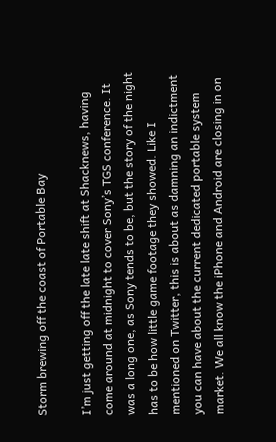Storm brewing off the coast of Portable Bay

I’m just getting off the late late shift at Shacknews, having come around at midnight to cover Sony’s TGS conference. It was a long one, as Sony tends to be, but the story of the night has to be how little game footage they showed. Like I mentioned on Twitter, this is about as damning an indictment you can have about the current dedicated portable system market. We all know the iPhone and Android are closing in on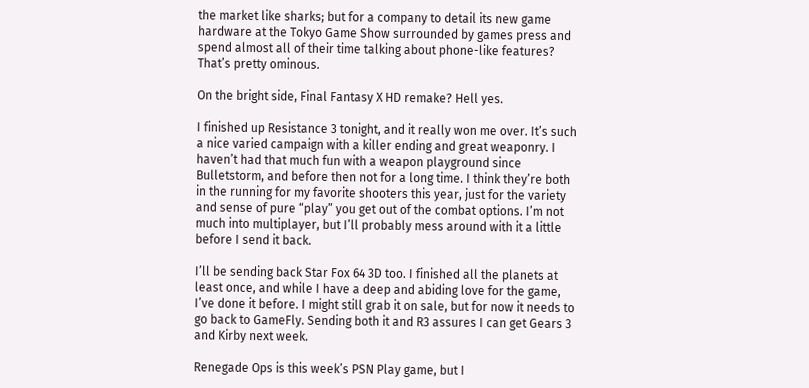the market like sharks; but for a company to detail its new game hardware at the Tokyo Game Show surrounded by games press and spend almost all of their time talking about phone-like features? That’s pretty ominous.

On the bright side, Final Fantasy X HD remake? Hell yes.

I finished up Resistance 3 tonight, and it really won me over. It’s such a nice varied campaign with a killer ending and great weaponry. I haven’t had that much fun with a weapon playground since Bulletstorm, and before then not for a long time. I think they’re both in the running for my favorite shooters this year, just for the variety and sense of pure “play” you get out of the combat options. I’m not much into multiplayer, but I’ll probably mess around with it a little before I send it back.

I’ll be sending back Star Fox 64 3D too. I finished all the planets at least once, and while I have a deep and abiding love for the game, I’ve done it before. I might still grab it on sale, but for now it needs to go back to GameFly. Sending both it and R3 assures I can get Gears 3 and Kirby next week.

Renegade Ops is this week’s PSN Play game, but I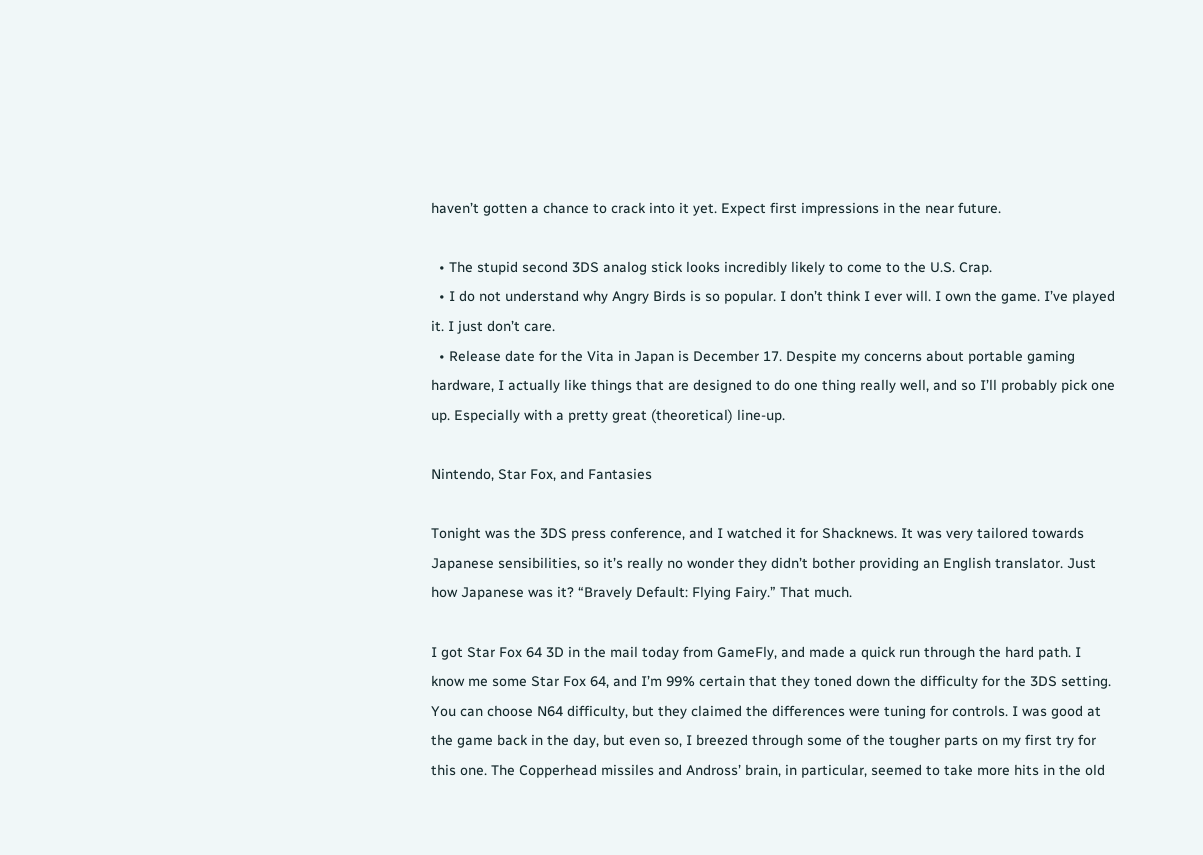haven’t gotten a chance to crack into it yet. Expect first impressions in the near future.

  • The stupid second 3DS analog stick looks incredibly likely to come to the U.S. Crap.
  • I do not understand why Angry Birds is so popular. I don’t think I ever will. I own the game. I’ve played it. I just don’t care.
  • Release date for the Vita in Japan is December 17. Despite my concerns about portable gaming hardware, I actually like things that are designed to do one thing really well, and so I’ll probably pick one up. Especially with a pretty great (theoretical) line-up.

Nintendo, Star Fox, and Fantasies

Tonight was the 3DS press conference, and I watched it for Shacknews. It was very tailored towards Japanese sensibilities, so it’s really no wonder they didn’t bother providing an English translator. Just how Japanese was it? “Bravely Default: Flying Fairy.” That much.

I got Star Fox 64 3D in the mail today from GameFly, and made a quick run through the hard path. I know me some Star Fox 64, and I’m 99% certain that they toned down the difficulty for the 3DS setting. You can choose N64 difficulty, but they claimed the differences were tuning for controls. I was good at the game back in the day, but even so, I breezed through some of the tougher parts on my first try for this one. The Copperhead missiles and Andross’ brain, in particular, seemed to take more hits in the old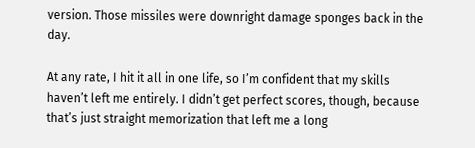version. Those missiles were downright damage sponges back in the day.

At any rate, I hit it all in one life, so I’m confident that my skills haven’t left me entirely. I didn’t get perfect scores, though, because that’s just straight memorization that left me a long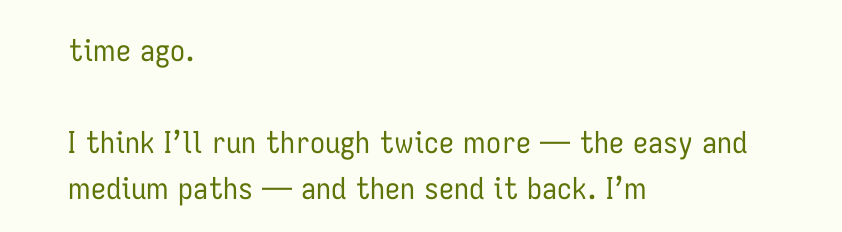time ago.

I think I’ll run through twice more — the easy and medium paths — and then send it back. I’m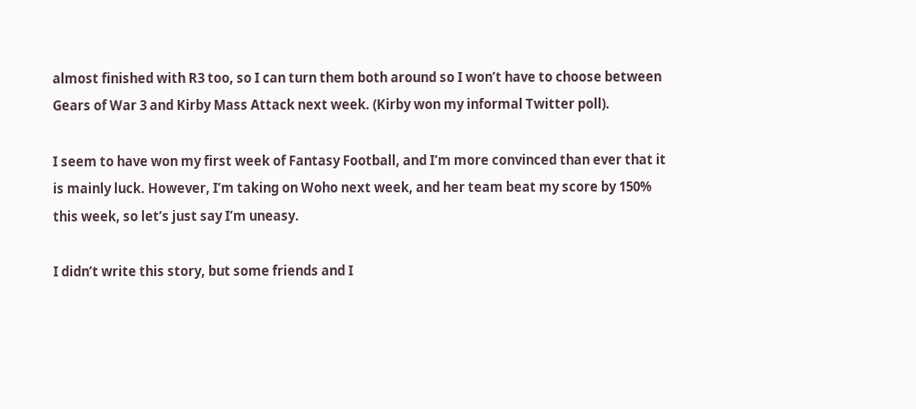almost finished with R3 too, so I can turn them both around so I won’t have to choose between Gears of War 3 and Kirby Mass Attack next week. (Kirby won my informal Twitter poll).

I seem to have won my first week of Fantasy Football, and I’m more convinced than ever that it is mainly luck. However, I’m taking on Woho next week, and her team beat my score by 150% this week, so let’s just say I’m uneasy.

I didn’t write this story, but some friends and I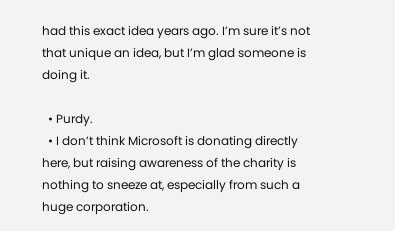had this exact idea years ago. I’m sure it’s not that unique an idea, but I’m glad someone is doing it.

  • Purdy.
  • I don’t think Microsoft is donating directly here, but raising awareness of the charity is nothing to sneeze at, especially from such a huge corporation.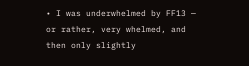• I was underwhelmed by FF13 — or rather, very whelmed, and then only slightly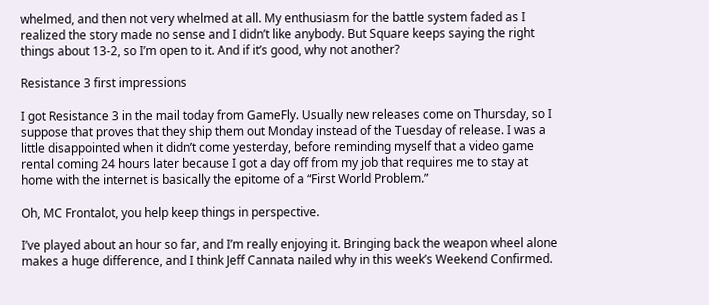whelmed, and then not very whelmed at all. My enthusiasm for the battle system faded as I realized the story made no sense and I didn’t like anybody. But Square keeps saying the right things about 13-2, so I’m open to it. And if it’s good, why not another?

Resistance 3 first impressions

I got Resistance 3 in the mail today from GameFly. Usually new releases come on Thursday, so I suppose that proves that they ship them out Monday instead of the Tuesday of release. I was a little disappointed when it didn’t come yesterday, before reminding myself that a video game rental coming 24 hours later because I got a day off from my job that requires me to stay at home with the internet is basically the epitome of a “First World Problem.”

Oh, MC Frontalot, you help keep things in perspective.

I’ve played about an hour so far, and I’m really enjoying it. Bringing back the weapon wheel alone makes a huge difference, and I think Jeff Cannata nailed why in this week’s Weekend Confirmed.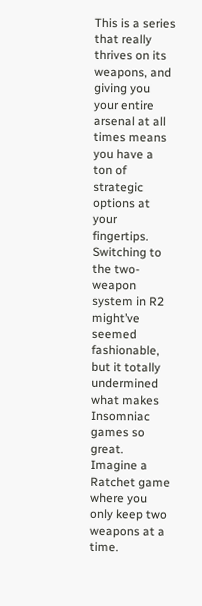This is a series that really thrives on its weapons, and giving you your entire arsenal at all times means you have a ton of strategic options at your fingertips. Switching to the two-weapon system in R2 might’ve seemed fashionable, but it totally undermined what makes Insomniac games so great. Imagine a Ratchet game where you only keep two weapons at a time.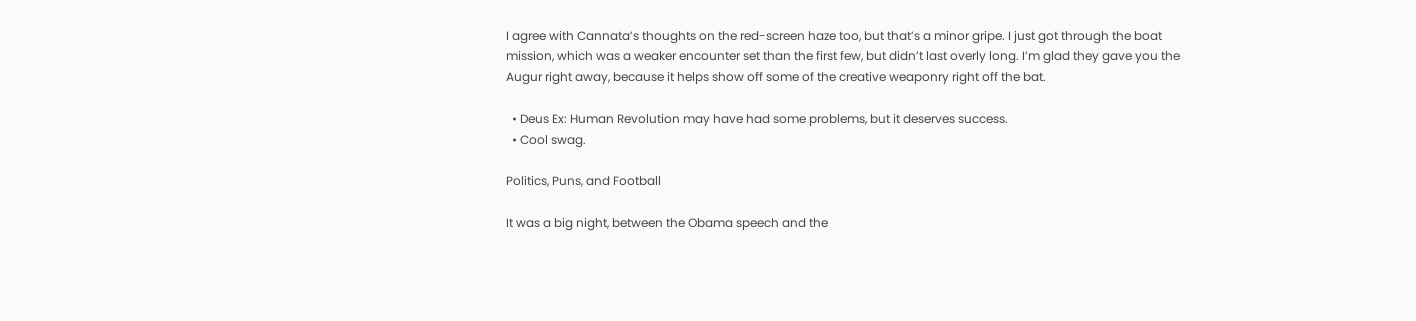I agree with Cannata’s thoughts on the red-screen haze too, but that’s a minor gripe. I just got through the boat mission, which was a weaker encounter set than the first few, but didn’t last overly long. I’m glad they gave you the Augur right away, because it helps show off some of the creative weaponry right off the bat.

  • Deus Ex: Human Revolution may have had some problems, but it deserves success.
  • Cool swag.

Politics, Puns, and Football

It was a big night, between the Obama speech and the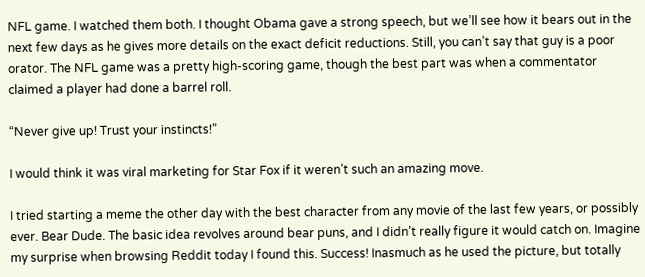NFL game. I watched them both. I thought Obama gave a strong speech, but we’ll see how it bears out in the next few days as he gives more details on the exact deficit reductions. Still, you can’t say that guy is a poor orator. The NFL game was a pretty high-scoring game, though the best part was when a commentator claimed a player had done a barrel roll.

“Never give up! Trust your instincts!”

I would think it was viral marketing for Star Fox if it weren’t such an amazing move.

I tried starting a meme the other day with the best character from any movie of the last few years, or possibly ever. Bear Dude. The basic idea revolves around bear puns, and I didn’t really figure it would catch on. Imagine my surprise when browsing Reddit today I found this. Success! Inasmuch as he used the picture, but totally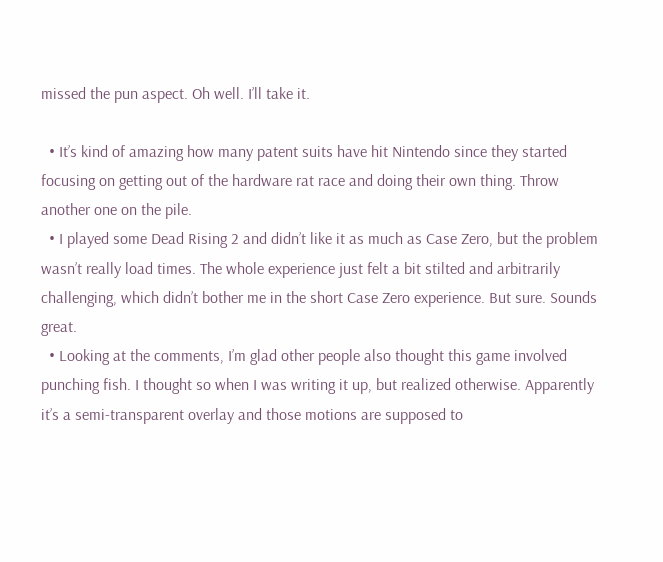missed the pun aspect. Oh well. I’ll take it.

  • It’s kind of amazing how many patent suits have hit Nintendo since they started focusing on getting out of the hardware rat race and doing their own thing. Throw another one on the pile.
  • I played some Dead Rising 2 and didn’t like it as much as Case Zero, but the problem wasn’t really load times. The whole experience just felt a bit stilted and arbitrarily challenging, which didn’t bother me in the short Case Zero experience. But sure. Sounds great.
  • Looking at the comments, I’m glad other people also thought this game involved punching fish. I thought so when I was writing it up, but realized otherwise. Apparently it’s a semi-transparent overlay and those motions are supposed to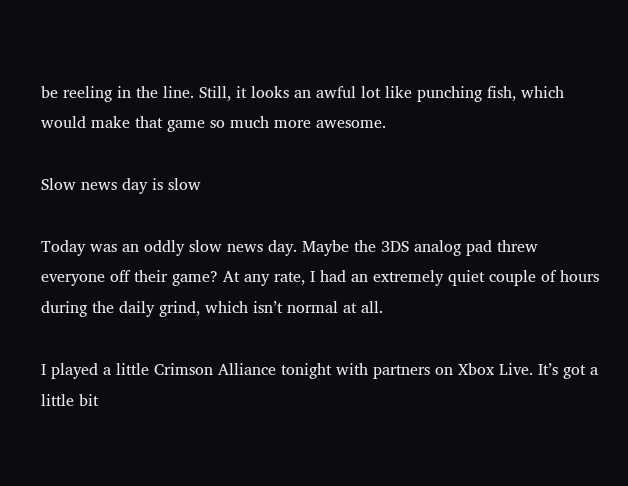be reeling in the line. Still, it looks an awful lot like punching fish, which would make that game so much more awesome.

Slow news day is slow

Today was an oddly slow news day. Maybe the 3DS analog pad threw everyone off their game? At any rate, I had an extremely quiet couple of hours during the daily grind, which isn’t normal at all.

I played a little Crimson Alliance tonight with partners on Xbox Live. It’s got a little bit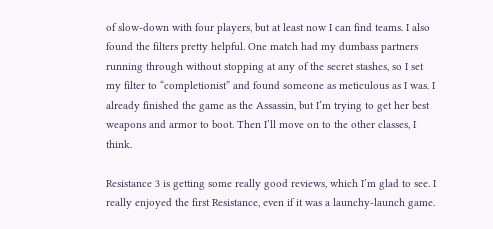of slow-down with four players, but at least now I can find teams. I also found the filters pretty helpful. One match had my dumbass partners running through without stopping at any of the secret stashes, so I set my filter to “completionist” and found someone as meticulous as I was. I already finished the game as the Assassin, but I’m trying to get her best weapons and armor to boot. Then I’ll move on to the other classes, I think.

Resistance 3 is getting some really good reviews, which I’m glad to see. I really enjoyed the first Resistance, even if it was a launchy-launch game.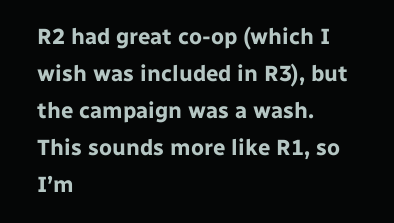R2 had great co-op (which I wish was included in R3), but the campaign was a wash. This sounds more like R1, so I’m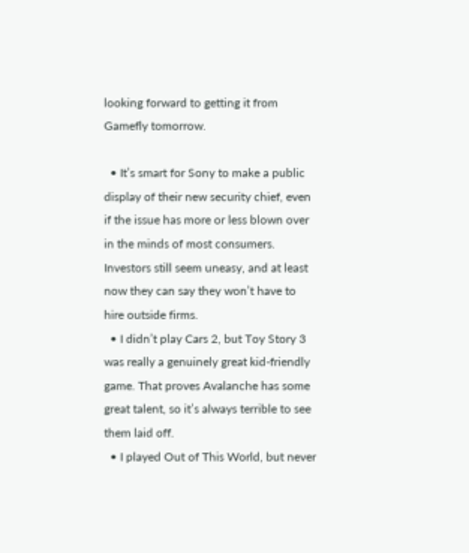looking forward to getting it from Gamefly tomorrow.

  • It’s smart for Sony to make a public display of their new security chief, even if the issue has more or less blown over in the minds of most consumers. Investors still seem uneasy, and at least now they can say they won’t have to hire outside firms.
  • I didn’t play Cars 2, but Toy Story 3 was really a genuinely great kid-friendly game. That proves Avalanche has some great talent, so it’s always terrible to see them laid off.
  • I played Out of This World, but never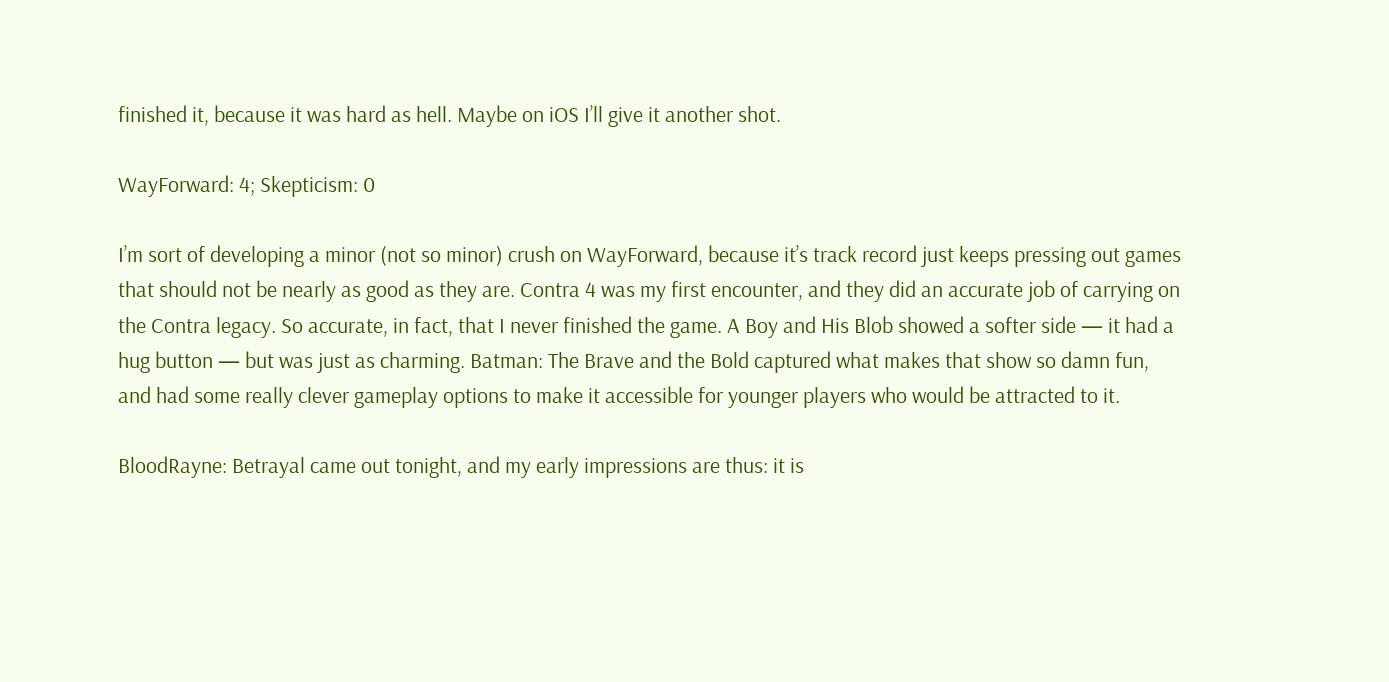finished it, because it was hard as hell. Maybe on iOS I’ll give it another shot.

WayForward: 4; Skepticism: 0

I’m sort of developing a minor (not so minor) crush on WayForward, because it’s track record just keeps pressing out games that should not be nearly as good as they are. Contra 4 was my first encounter, and they did an accurate job of carrying on the Contra legacy. So accurate, in fact, that I never finished the game. A Boy and His Blob showed a softer side — it had a hug button — but was just as charming. Batman: The Brave and the Bold captured what makes that show so damn fun, and had some really clever gameplay options to make it accessible for younger players who would be attracted to it.

BloodRayne: Betrayal came out tonight, and my early impressions are thus: it is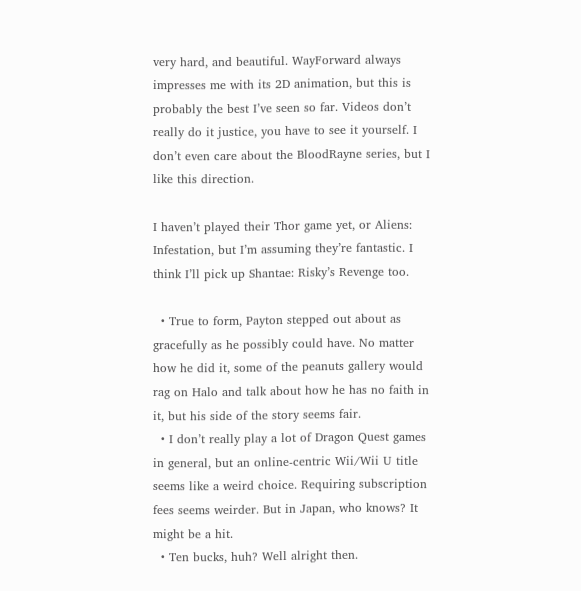very hard, and beautiful. WayForward always impresses me with its 2D animation, but this is probably the best I’ve seen so far. Videos don’t really do it justice, you have to see it yourself. I don’t even care about the BloodRayne series, but I like this direction.

I haven’t played their Thor game yet, or Aliens: Infestation, but I’m assuming they’re fantastic. I think I’ll pick up Shantae: Risky’s Revenge too.

  • True to form, Payton stepped out about as gracefully as he possibly could have. No matter how he did it, some of the peanuts gallery would rag on Halo and talk about how he has no faith in it, but his side of the story seems fair.
  • I don’t really play a lot of Dragon Quest games in general, but an online-centric Wii/Wii U title seems like a weird choice. Requiring subscription fees seems weirder. But in Japan, who knows? It might be a hit.
  • Ten bucks, huh? Well alright then.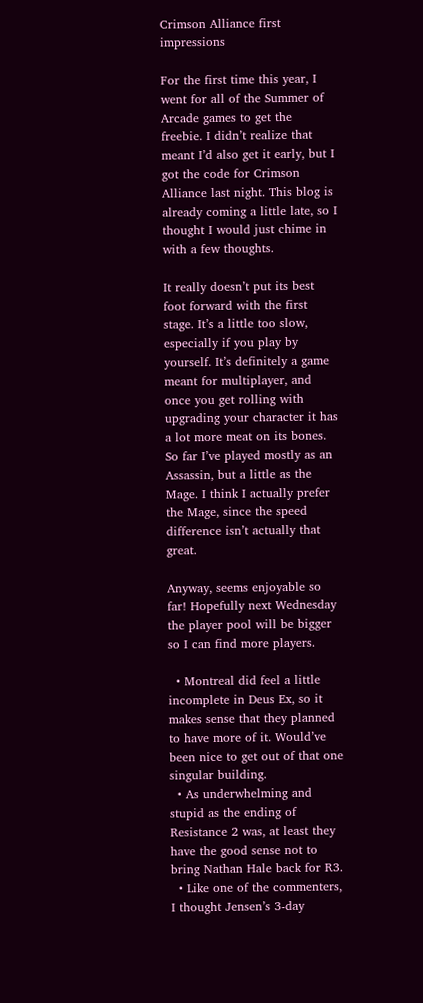Crimson Alliance first impressions

For the first time this year, I went for all of the Summer of Arcade games to get the freebie. I didn’t realize that meant I’d also get it early, but I got the code for Crimson Alliance last night. This blog is already coming a little late, so I thought I would just chime in with a few thoughts.

It really doesn’t put its best foot forward with the first stage. It’s a little too slow, especially if you play by yourself. It’s definitely a game meant for multiplayer, and once you get rolling with upgrading your character it has a lot more meat on its bones. So far I’ve played mostly as an Assassin, but a little as the Mage. I think I actually prefer the Mage, since the speed difference isn’t actually that great.

Anyway, seems enjoyable so far! Hopefully next Wednesday the player pool will be bigger so I can find more players.

  • Montreal did feel a little incomplete in Deus Ex, so it makes sense that they planned to have more of it. Would’ve been nice to get out of that one singular building.
  • As underwhelming and stupid as the ending of Resistance 2 was, at least they have the good sense not to bring Nathan Hale back for R3.
  • Like one of the commenters, I thought Jensen’s 3-day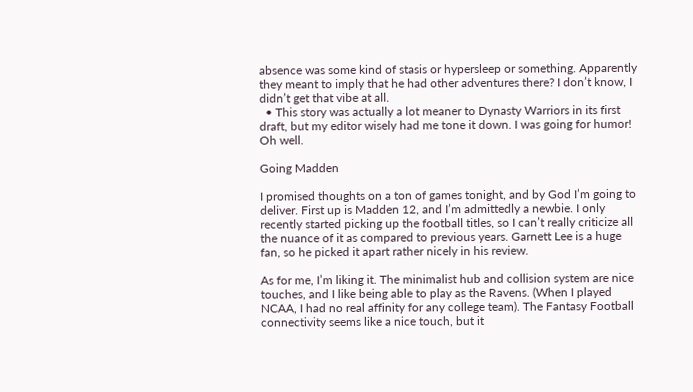absence was some kind of stasis or hypersleep or something. Apparently they meant to imply that he had other adventures there? I don’t know, I didn’t get that vibe at all.
  • This story was actually a lot meaner to Dynasty Warriors in its first draft, but my editor wisely had me tone it down. I was going for humor! Oh well.

Going Madden

I promised thoughts on a ton of games tonight, and by God I’m going to deliver. First up is Madden 12, and I’m admittedly a newbie. I only recently started picking up the football titles, so I can’t really criticize all the nuance of it as compared to previous years. Garnett Lee is a huge fan, so he picked it apart rather nicely in his review.

As for me, I’m liking it. The minimalist hub and collision system are nice touches, and I like being able to play as the Ravens. (When I played NCAA, I had no real affinity for any college team). The Fantasy Football connectivity seems like a nice touch, but it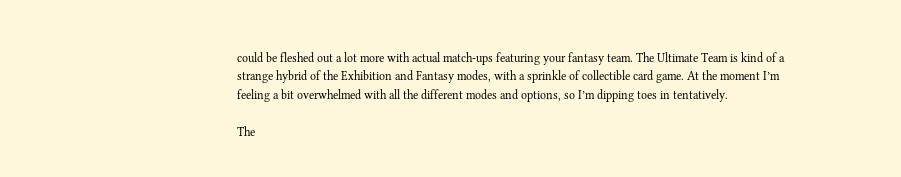could be fleshed out a lot more with actual match-ups featuring your fantasy team. The Ultimate Team is kind of a strange hybrid of the Exhibition and Fantasy modes, with a sprinkle of collectible card game. At the moment I’m feeling a bit overwhelmed with all the different modes and options, so I’m dipping toes in tentatively.

The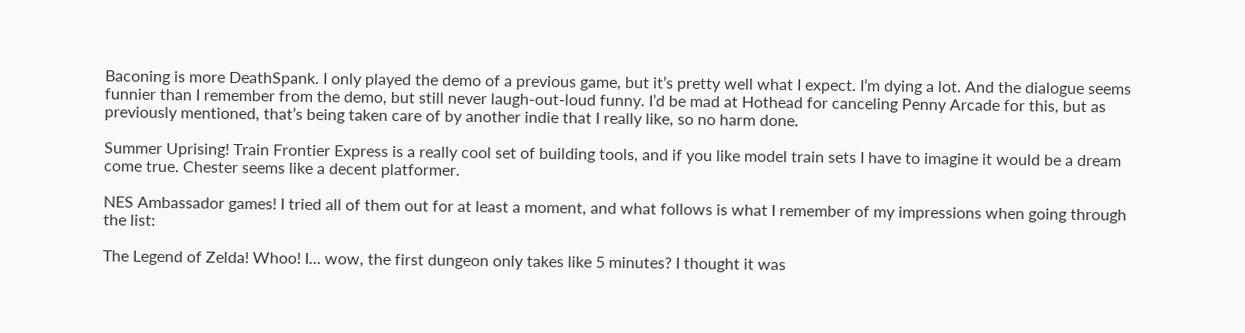Baconing is more DeathSpank. I only played the demo of a previous game, but it’s pretty well what I expect. I’m dying a lot. And the dialogue seems funnier than I remember from the demo, but still never laugh-out-loud funny. I’d be mad at Hothead for canceling Penny Arcade for this, but as previously mentioned, that’s being taken care of by another indie that I really like, so no harm done.

Summer Uprising! Train Frontier Express is a really cool set of building tools, and if you like model train sets I have to imagine it would be a dream come true. Chester seems like a decent platformer.

NES Ambassador games! I tried all of them out for at least a moment, and what follows is what I remember of my impressions when going through the list:

The Legend of Zelda! Whoo! I… wow, the first dungeon only takes like 5 minutes? I thought it was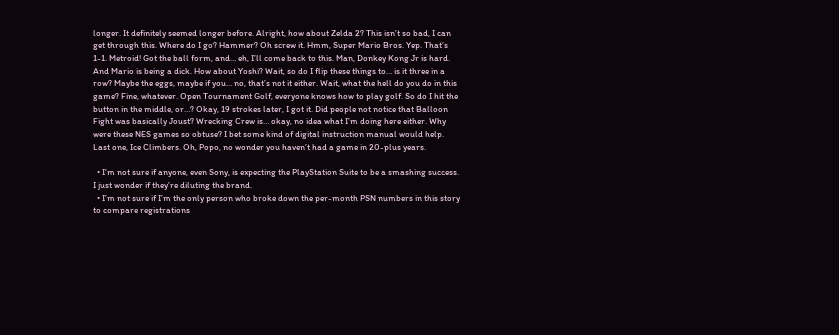longer. It definitely seemed longer before. Alright, how about Zelda 2? This isn’t so bad, I can get through this. Where do I go? Hammer? Oh screw it. Hmm, Super Mario Bros. Yep. That’s 1-1. Metroid! Got the ball form, and… eh, I’ll come back to this. Man, Donkey Kong Jr is hard. And Mario is being a dick. How about Yoshi? Wait, so do I flip these things to… is it three in a row? Maybe the eggs, maybe if you… no, that’s not it either. Wait, what the hell do you do in this game? Fine, whatever. Open Tournament Golf, everyone knows how to play golf. So do I hit the button in the middle, or…? Okay, 19 strokes later, I got it. Did people not notice that Balloon Fight was basically Joust? Wrecking Crew is… okay, no idea what I’m doing here either. Why were these NES games so obtuse? I bet some kind of digital instruction manual would help. Last one, Ice Climbers. Oh, Popo, no wonder you haven’t had a game in 20-plus years.

  • I’m not sure if anyone, even Sony, is expecting the PlayStation Suite to be a smashing success. I just wonder if they’re diluting the brand.
  • I’m not sure if I’m the only person who broke down the per-month PSN numbers in this story to compare registrations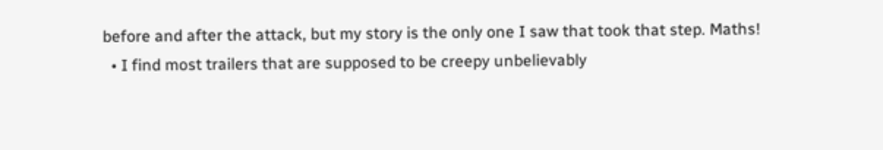before and after the attack, but my story is the only one I saw that took that step. Maths!
  • I find most trailers that are supposed to be creepy unbelievably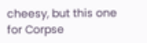cheesy, but this one for Corpse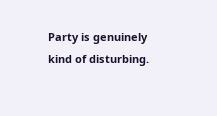Party is genuinely kind of disturbing.